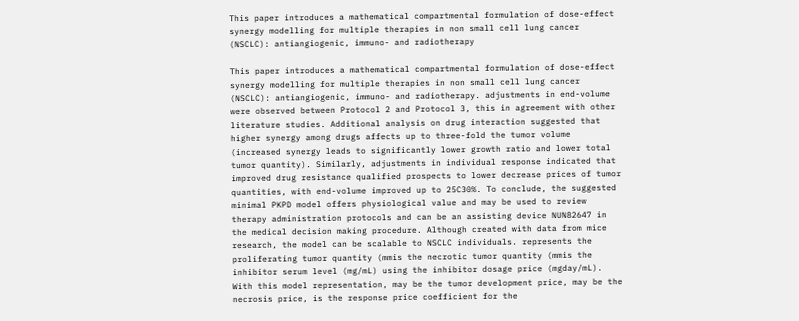This paper introduces a mathematical compartmental formulation of dose-effect synergy modelling for multiple therapies in non small cell lung cancer (NSCLC): antiangiogenic, immuno- and radiotherapy

This paper introduces a mathematical compartmental formulation of dose-effect synergy modelling for multiple therapies in non small cell lung cancer (NSCLC): antiangiogenic, immuno- and radiotherapy. adjustments in end-volume were observed between Protocol 2 and Protocol 3, this in agreement with other literature studies. Additional analysis on drug interaction suggested that higher synergy among drugs affects up to three-fold the tumor volume (increased synergy leads to significantly lower growth ratio and lower total tumor quantity). Similarly, adjustments in individual response indicated that improved drug resistance qualified prospects to lower decrease prices of tumor quantities, with end-volume improved up to 25C30%. To conclude, the suggested minimal PKPD model offers physiological value and may be used to review therapy administration protocols and can be an assisting device NUN82647 in the medical decision making procedure. Although created with data from mice research, the model can be scalable to NSCLC individuals. represents the proliferating tumor quantity (mmis the necrotic tumor quantity (mmis the inhibitor serum level (mg/mL) using the inhibitor dosage price (mgday/mL). With this model representation, may be the tumor development price, may be the necrosis price, is the response price coefficient for the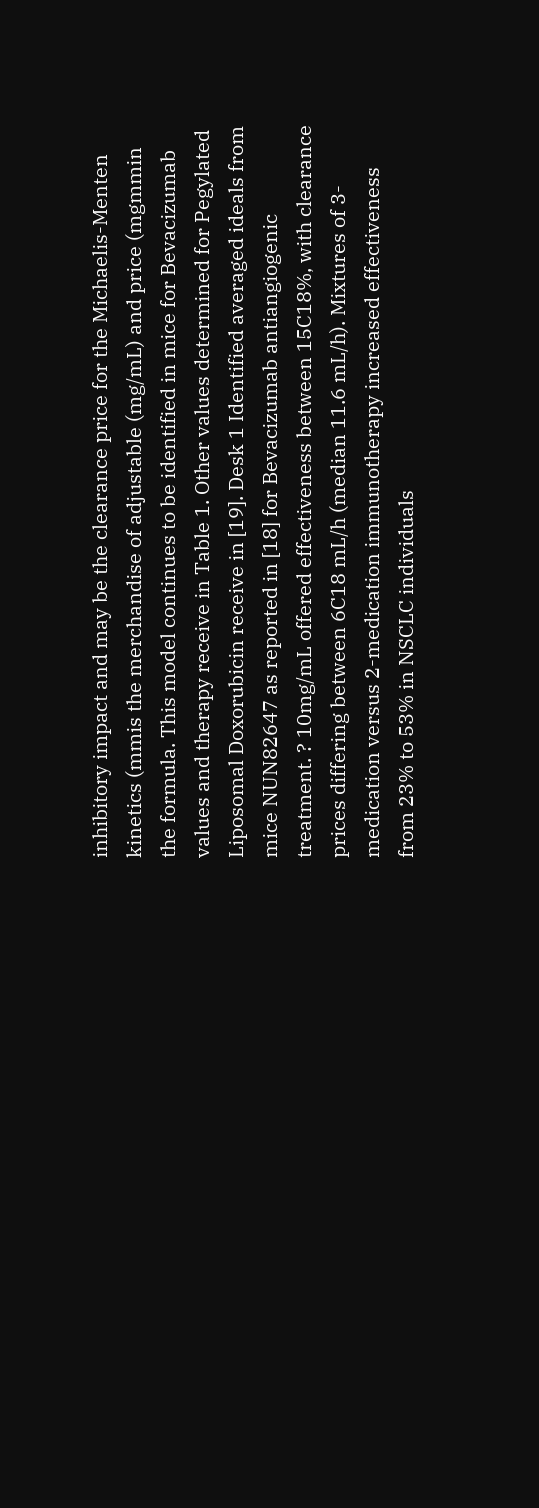inhibitory impact and may be the clearance price for the Michaelis-Menten kinetics (mmis the merchandise of adjustable (mg/mL) and price (mgmmin the formula. This model continues to be identified in mice for Bevacizumab values and therapy receive in Table 1. Other values determined for Pegylated Liposomal Doxorubicin receive in [19]. Desk 1 Identified averaged ideals from mice NUN82647 as reported in [18] for Bevacizumab antiangiogenic treatment. ? 10mg/mL offered effectiveness between 15C18%, with clearance prices differing between 6C18 mL/h (median 11.6 mL/h). Mixtures of 3-medication versus 2-medication immunotherapy increased effectiveness from 23% to 53% in NSCLC individuals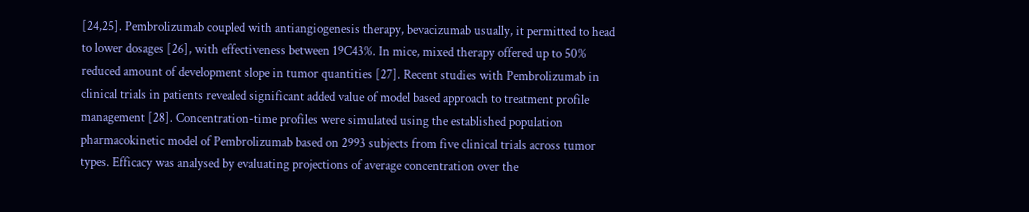[24,25]. Pembrolizumab coupled with antiangiogenesis therapy, bevacizumab usually, it permitted to head to lower dosages [26], with effectiveness between 19C43%. In mice, mixed therapy offered up to 50% reduced amount of development slope in tumor quantities [27]. Recent studies with Pembrolizumab in clinical trials in patients revealed significant added value of model based approach to treatment profile management [28]. Concentration-time profiles were simulated using the established population pharmacokinetic model of Pembrolizumab based on 2993 subjects from five clinical trials across tumor types. Efficacy was analysed by evaluating projections of average concentration over the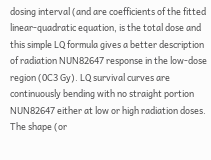dosing interval (and are coefficients of the fitted linear-quadratic equation, is the total dose and this simple LQ formula gives a better description of radiation NUN82647 response in the low-dose region (0C3 Gy). LQ survival curves are continuously bending with no straight portion NUN82647 either at low or high radiation doses. The shape (or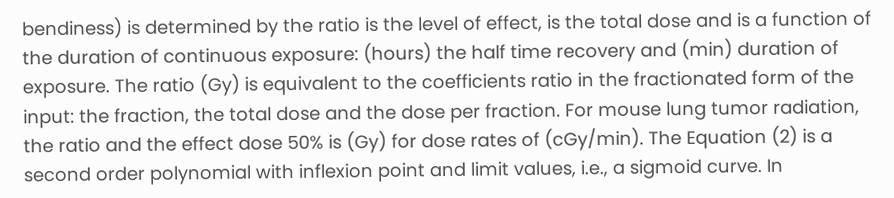bendiness) is determined by the ratio is the level of effect, is the total dose and is a function of the duration of continuous exposure: (hours) the half time recovery and (min) duration of exposure. The ratio (Gy) is equivalent to the coefficients ratio in the fractionated form of the input: the fraction, the total dose and the dose per fraction. For mouse lung tumor radiation, the ratio and the effect dose 50% is (Gy) for dose rates of (cGy/min). The Equation (2) is a second order polynomial with inflexion point and limit values, i.e., a sigmoid curve. In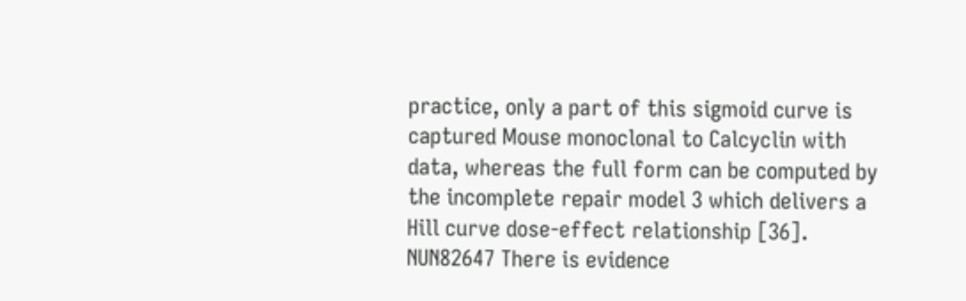practice, only a part of this sigmoid curve is captured Mouse monoclonal to Calcyclin with data, whereas the full form can be computed by the incomplete repair model 3 which delivers a Hill curve dose-effect relationship [36]. NUN82647 There is evidence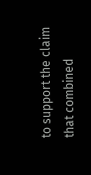to support the claim that combined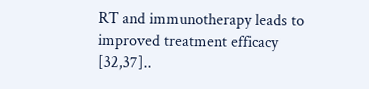RT and immunotherapy leads to improved treatment efficacy [32,37]..